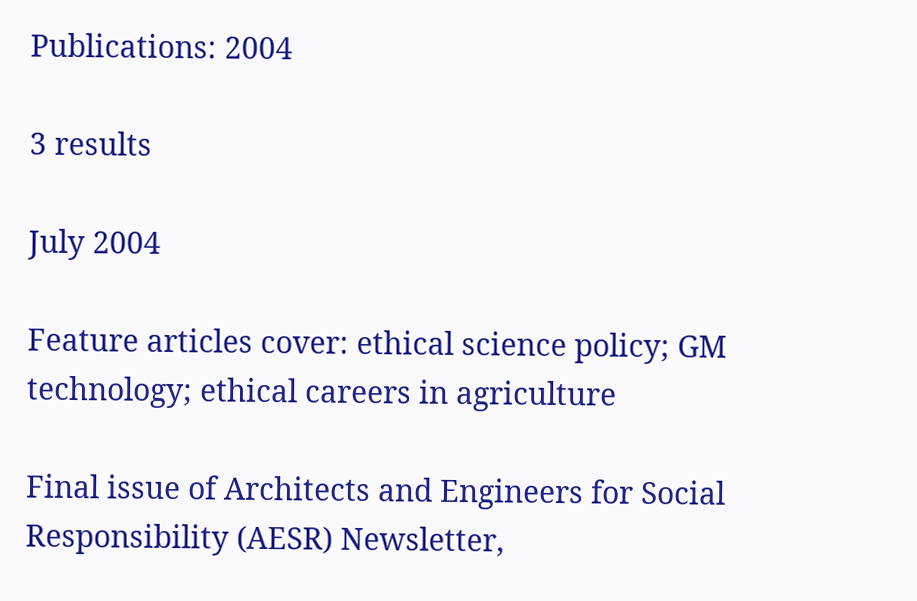Publications: 2004

3 results

July 2004

Feature articles cover: ethical science policy; GM technology; ethical careers in agriculture

Final issue of Architects and Engineers for Social Responsibility (AESR) Newsletter,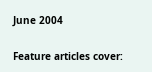June 2004

Feature articles cover: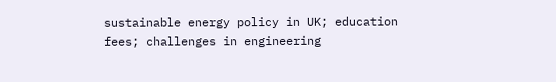sustainable energy policy in UK; education fees; challenges in engineering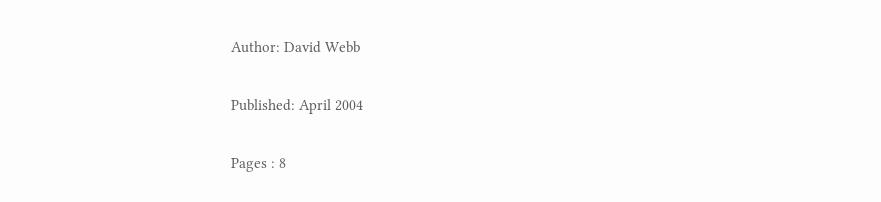Author: David Webb

Published: April 2004

Pages : 8